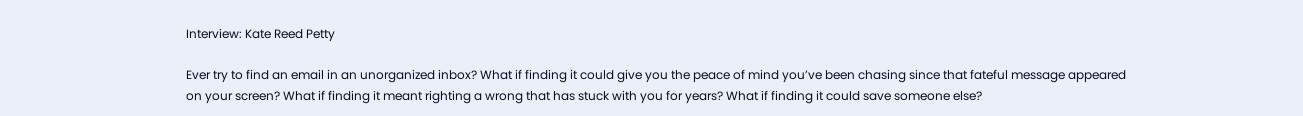Interview: Kate Reed Petty

Ever try to find an email in an unorganized inbox? What if finding it could give you the peace of mind you’ve been chasing since that fateful message appeared on your screen? What if finding it meant righting a wrong that has stuck with you for years? What if finding it could save someone else?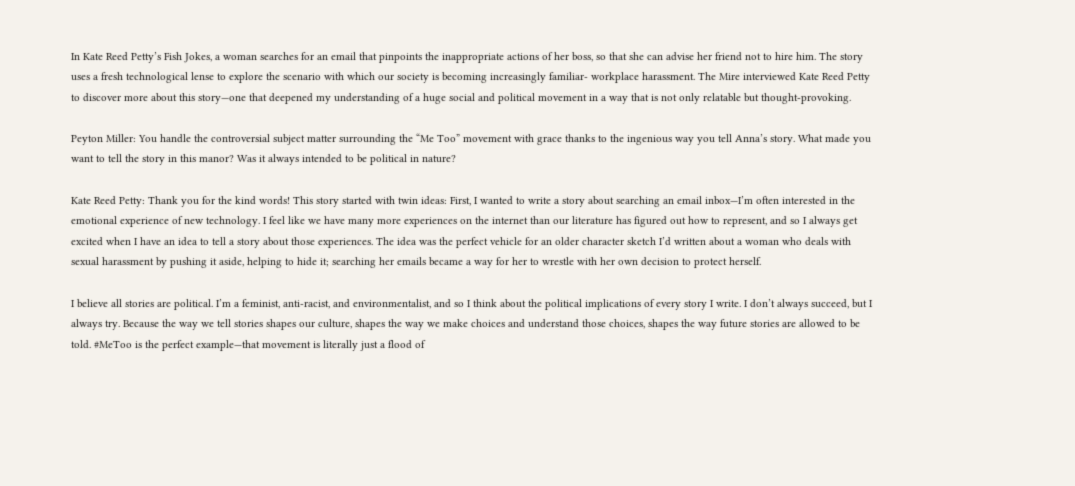In Kate Reed Petty’s Fish Jokes, a woman searches for an email that pinpoints the inappropriate actions of her boss, so that she can advise her friend not to hire him. The story uses a fresh technological lense to explore the scenario with which our society is becoming increasingly familiar- workplace harassment. The Mire interviewed Kate Reed Petty to discover more about this story—one that deepened my understanding of a huge social and political movement in a way that is not only relatable but thought-provoking.

Peyton Miller: You handle the controversial subject matter surrounding the “Me Too” movement with grace thanks to the ingenious way you tell Anna’s story. What made you want to tell the story in this manor? Was it always intended to be political in nature?

Kate Reed Petty: Thank you for the kind words! This story started with twin ideas: First, I wanted to write a story about searching an email inbox—I’m often interested in the emotional experience of new technology. I feel like we have many more experiences on the internet than our literature has figured out how to represent, and so I always get excited when I have an idea to tell a story about those experiences. The idea was the perfect vehicle for an older character sketch I’d written about a woman who deals with sexual harassment by pushing it aside, helping to hide it; searching her emails became a way for her to wrestle with her own decision to protect herself.

I believe all stories are political. I’m a feminist, anti-racist, and environmentalist, and so I think about the political implications of every story I write. I don’t always succeed, but I always try. Because the way we tell stories shapes our culture, shapes the way we make choices and understand those choices, shapes the way future stories are allowed to be told. #MeToo is the perfect example—that movement is literally just a flood of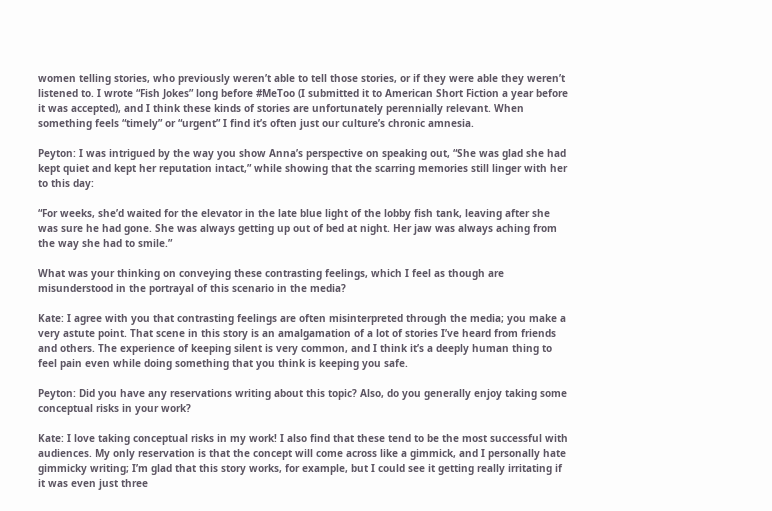women telling stories, who previously weren’t able to tell those stories, or if they were able they weren’t listened to. I wrote “Fish Jokes” long before #MeToo (I submitted it to American Short Fiction a year before it was accepted), and I think these kinds of stories are unfortunately perennially relevant. When something feels “timely” or “urgent” I find it’s often just our culture’s chronic amnesia.

Peyton: I was intrigued by the way you show Anna’s perspective on speaking out, “She was glad she had kept quiet and kept her reputation intact,” while showing that the scarring memories still linger with her to this day:

“For weeks, she’d waited for the elevator in the late blue light of the lobby fish tank, leaving after she was sure he had gone. She was always getting up out of bed at night. Her jaw was always aching from the way she had to smile.”

What was your thinking on conveying these contrasting feelings, which I feel as though are misunderstood in the portrayal of this scenario in the media?

Kate: I agree with you that contrasting feelings are often misinterpreted through the media; you make a very astute point. That scene in this story is an amalgamation of a lot of stories I’ve heard from friends and others. The experience of keeping silent is very common, and I think it’s a deeply human thing to feel pain even while doing something that you think is keeping you safe.

Peyton: Did you have any reservations writing about this topic? Also, do you generally enjoy taking some conceptual risks in your work?

Kate: I love taking conceptual risks in my work! I also find that these tend to be the most successful with audiences. My only reservation is that the concept will come across like a gimmick, and I personally hate gimmicky writing; I’m glad that this story works, for example, but I could see it getting really irritating if it was even just three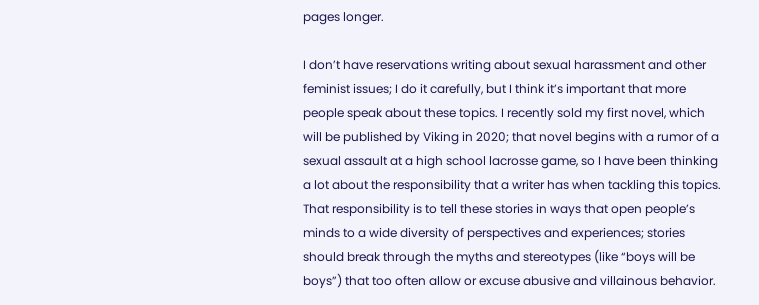pages longer.

I don’t have reservations writing about sexual harassment and other feminist issues; I do it carefully, but I think it’s important that more people speak about these topics. I recently sold my first novel, which will be published by Viking in 2020; that novel begins with a rumor of a sexual assault at a high school lacrosse game, so I have been thinking a lot about the responsibility that a writer has when tackling this topics. That responsibility is to tell these stories in ways that open people’s minds to a wide diversity of perspectives and experiences; stories should break through the myths and stereotypes (like “boys will be boys”) that too often allow or excuse abusive and villainous behavior.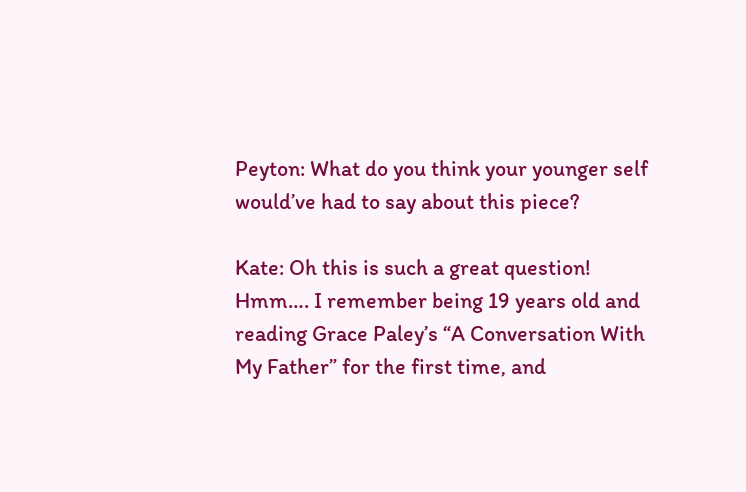Peyton: What do you think your younger self would’ve had to say about this piece?

Kate: Oh this is such a great question! Hmm…. I remember being 19 years old and reading Grace Paley’s “A Conversation With My Father” for the first time, and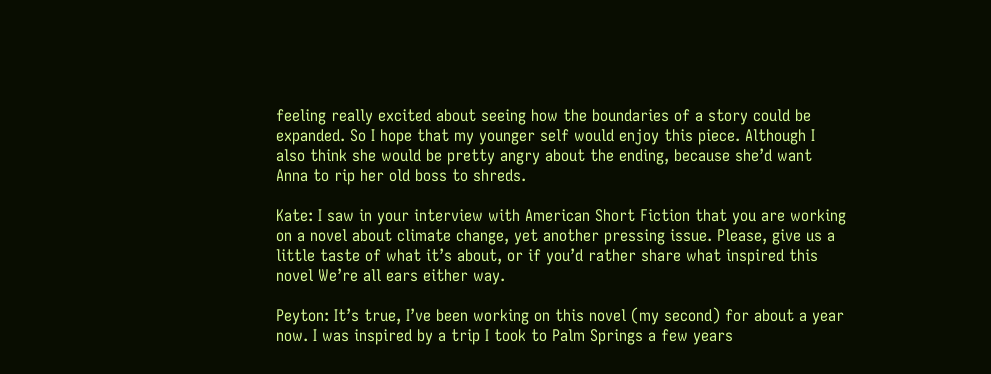feeling really excited about seeing how the boundaries of a story could be expanded. So I hope that my younger self would enjoy this piece. Although I also think she would be pretty angry about the ending, because she’d want Anna to rip her old boss to shreds.

Kate: I saw in your interview with American Short Fiction that you are working on a novel about climate change, yet another pressing issue. Please, give us a little taste of what it’s about, or if you’d rather share what inspired this novel We’re all ears either way.

Peyton: It’s true, I’ve been working on this novel (my second) for about a year now. I was inspired by a trip I took to Palm Springs a few years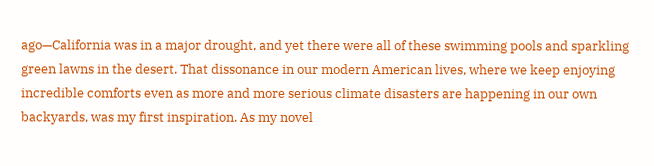ago—California was in a major drought, and yet there were all of these swimming pools and sparkling green lawns in the desert. That dissonance in our modern American lives, where we keep enjoying incredible comforts even as more and more serious climate disasters are happening in our own backyards, was my first inspiration. As my novel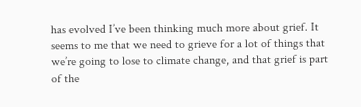has evolved I’ve been thinking much more about grief. It seems to me that we need to grieve for a lot of things that we’re going to lose to climate change, and that grief is part of the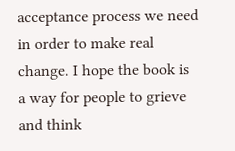acceptance process we need in order to make real change. I hope the book is a way for people to grieve and think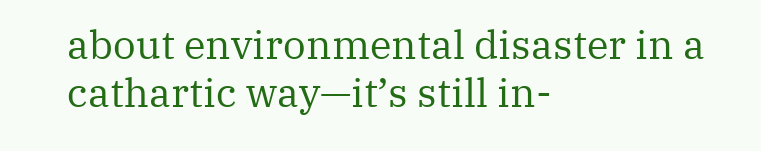about environmental disaster in a cathartic way—it’s still in-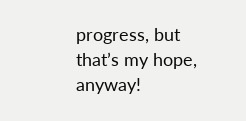progress, but that’s my hope, anyway!